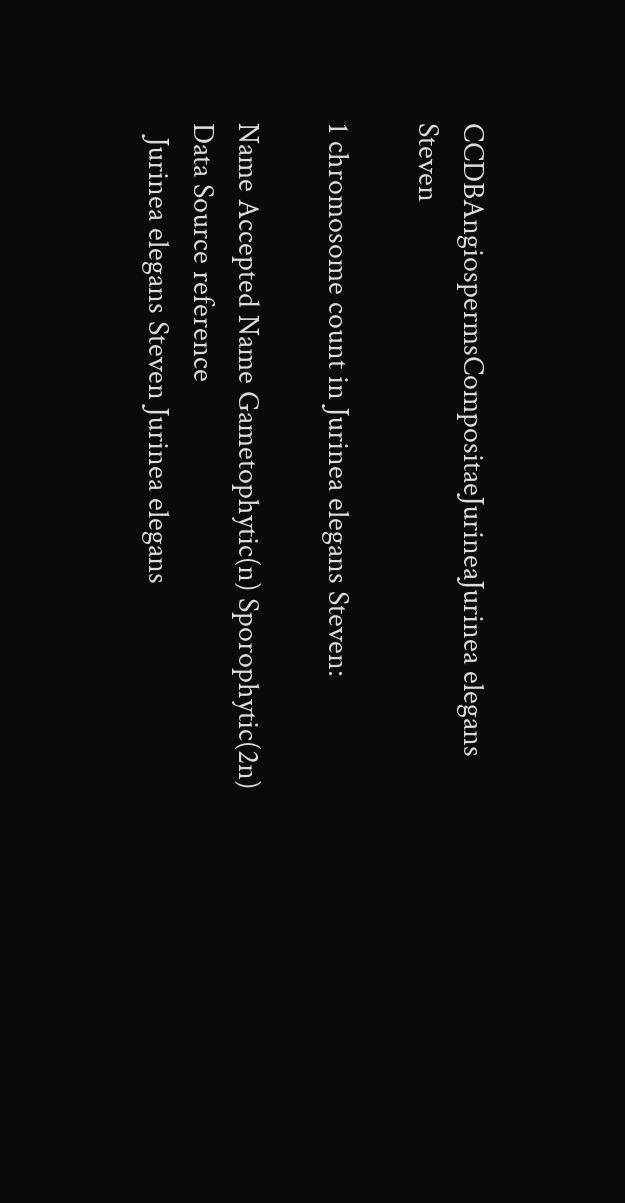CCDBAngiospermsCompositaeJurineaJurinea elegans Steven

1 chromosome count in Jurinea elegans Steven:

Name Accepted Name Gametophytic(n) Sporophytic(2n) Data Source reference
  Jurinea elegans Steven Jurinea elegans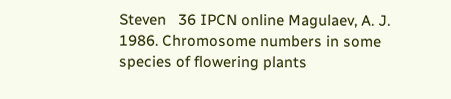Steven   36 IPCN online Magulaev, A. J. 1986. Chromosome numbers in some species of flowering plants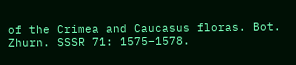of the Crimea and Caucasus floras. Bot. Zhurn. SSSR 71: 1575–1578.